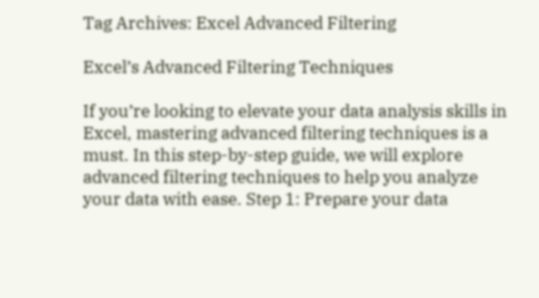Tag Archives: Excel Advanced Filtering

Excel’s Advanced Filtering Techniques

If you’re looking to elevate your data analysis skills in Excel, mastering advanced filtering techniques is a must. In this step-by-step guide, we will explore advanced filtering techniques to help you analyze your data with ease. Step 1: Prepare your data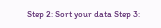Step 2: Sort your data Step 3: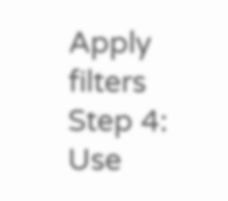Apply filters Step 4: Use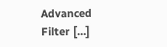Advanced Filter […]